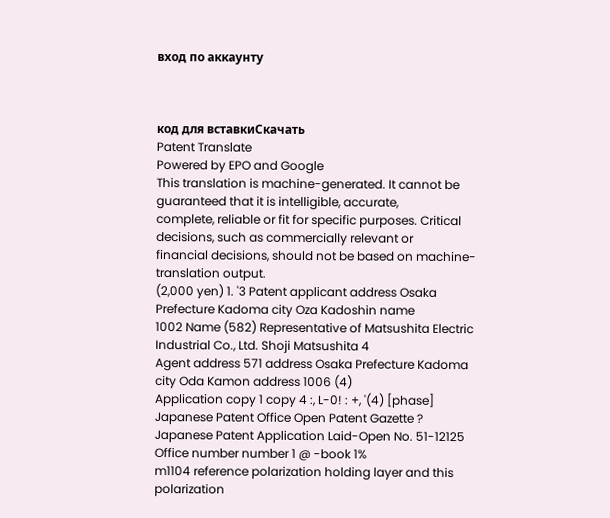вход по аккаунту



код для вставкиСкачать
Patent Translate
Powered by EPO and Google
This translation is machine-generated. It cannot be guaranteed that it is intelligible, accurate,
complete, reliable or fit for specific purposes. Critical decisions, such as commercially relevant or
financial decisions, should not be based on machine-translation output.
(2,000 yen) 1. '3 Patent applicant address Osaka Prefecture Kadoma city Oza Kadoshin name
1002 Name (582) Representative of Matsushita Electric Industrial Co., Ltd. Shoji Matsushita 4
Agent address 571 address Osaka Prefecture Kadoma city Oda Kamon address 1006 (4)
Application copy 1 copy 4 :, L-0! : +, '(4) [phase] Japanese Patent Office Open Patent Gazette ?
Japanese Patent Application Laid-Open No. 51-12125 Office number number 1 @ -book 1%
m1104 reference polarization holding layer and this polarization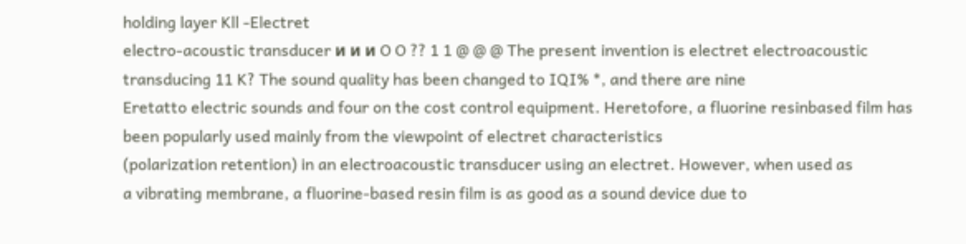holding layer Kll -Electret
electro-acoustic transducer и и и O O ?? 1 1 @ @ @ The present invention is electret electroacoustic transducing 11 K? The sound quality has been changed to IQI% *, and there are nine
Eretatto electric sounds and four on the cost control equipment. Heretofore, a fluorine resinbased film has been popularly used mainly from the viewpoint of electret characteristics
(polarization retention) in an electroacoustic transducer using an electret. However, when used as
a vibrating membrane, a fluorine-based resin film is as good as a sound device due to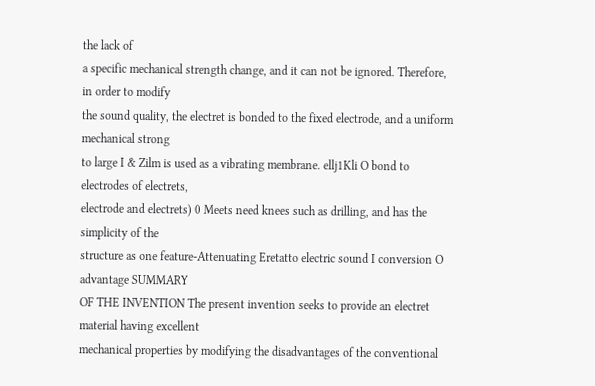the lack of
a specific mechanical strength change, and it can not be ignored. Therefore, in order to modify
the sound quality, the electret is bonded to the fixed electrode, and a uniform mechanical strong
to large I & Zilm is used as a vibrating membrane. ellj1Kli O bond to electrodes of electrets,
electrode and electrets) 0 Meets need knees such as drilling, and has the simplicity of the
structure as one feature-Attenuating Eretatto electric sound I conversion O advantage SUMMARY
OF THE INVENTION The present invention seeks to provide an electret material having excellent
mechanical properties by modifying the disadvantages of the conventional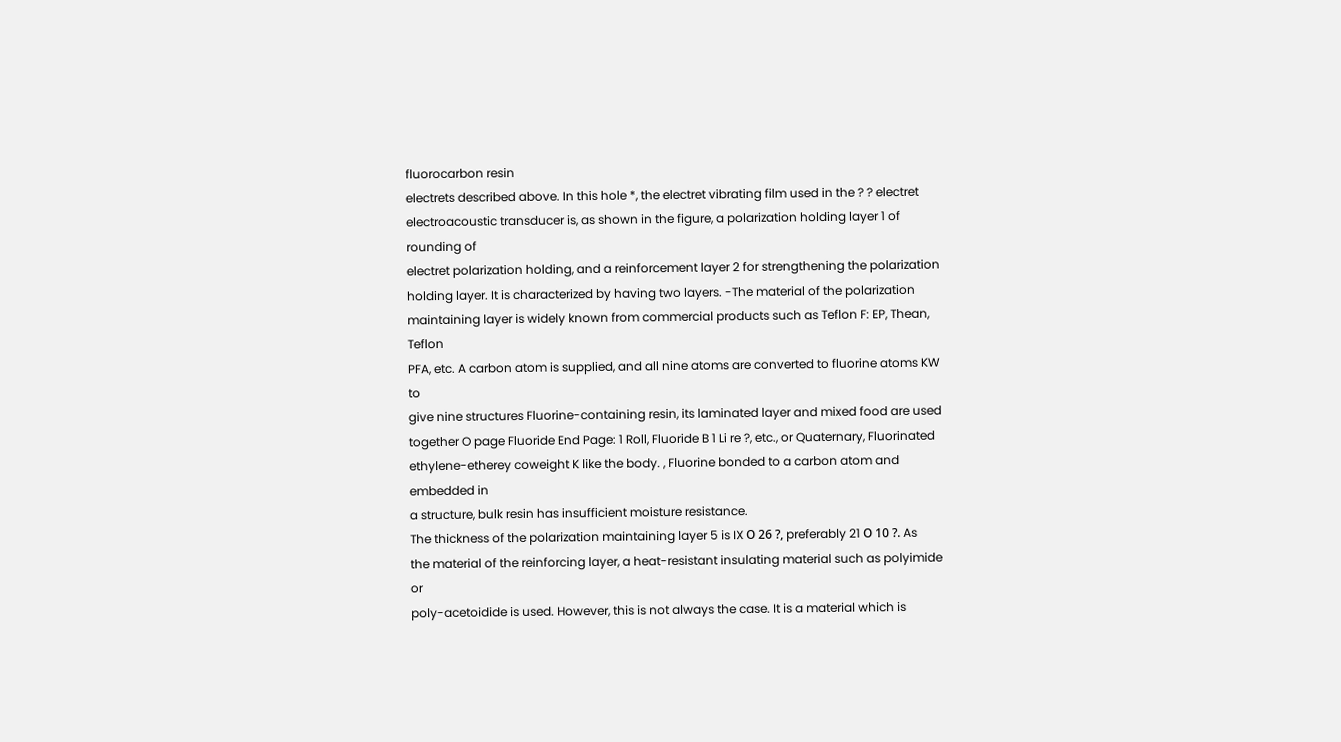fluorocarbon resin
electrets described above. In this hole *, the electret vibrating film used in the ? ? electret
electroacoustic transducer is, as shown in the figure, a polarization holding layer 1 of rounding of
electret polarization holding, and a reinforcement layer 2 for strengthening the polarization
holding layer. It is characterized by having two layers. -The material of the polarization
maintaining layer is widely known from commercial products such as Teflon F: EP, Thean, Teflon
PFA, etc. A carbon atom is supplied, and all nine atoms are converted to fluorine atoms KW to
give nine structures Fluorine-containing resin, its laminated layer and mixed food are used
together O page Fluoride End Page: 1 Roll, Fluoride B 1 Li re ?, etc., or Quaternary, Fluorinated
ethylene-etherey coweight K like the body. , Fluorine bonded to a carbon atom and embedded in
a structure, bulk resin has insufficient moisture resistance.
The thickness of the polarization maintaining layer 5 is IX О 26 ?, preferably 21 О 10 ?. As
the material of the reinforcing layer, a heat-resistant insulating material such as polyimide or
poly-acetoidide is used. However, this is not always the case. It is a material which is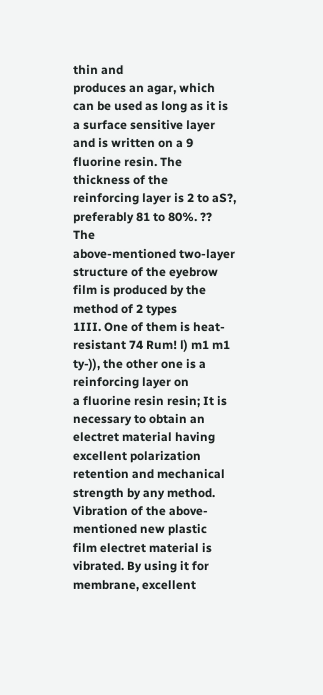thin and
produces an agar, which can be used as long as it is a surface sensitive layer and is written on a 9
fluorine resin. The thickness of the reinforcing layer is 2 to aS?, preferably 81 to 80%. ?? The
above-mentioned two-layer structure of the eyebrow film is produced by the method of 2 types
1III. One of them is heat-resistant 74 Rum! l) m1 m1 ty-)), the other one is a reinforcing layer on
a fluorine resin resin; It is necessary to obtain an electret material having excellent polarization
retention and mechanical strength by any method. Vibration of the above-mentioned new plastic
film electret material is vibrated. By using it for membrane, excellent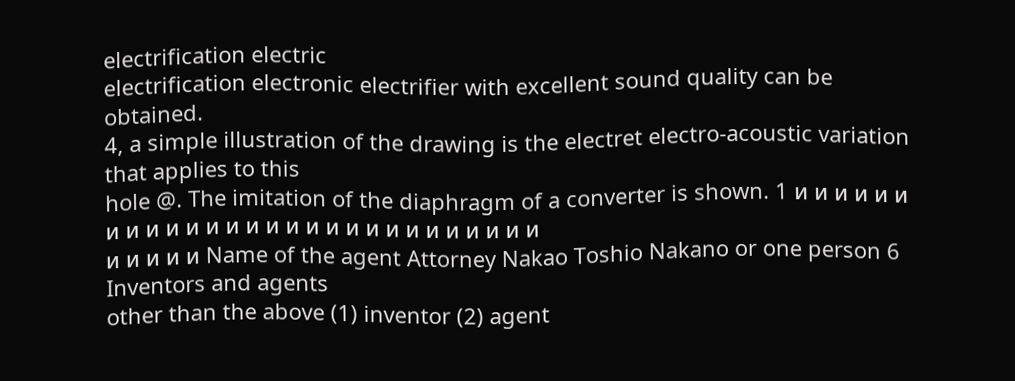electrification electric
electrification electronic electrifier with excellent sound quality can be obtained.
4, a simple illustration of the drawing is the electret electro-acoustic variation that applies to this
hole @. The imitation of the diaphragm of a converter is shown. 1 и и и и и и и и и и и и и и и и и и и и и и и и и и и и
и и и и и Name of the agent Attorney Nakao Toshio Nakano or one person 6 Inventors and agents
other than the above (1) inventor (2) agent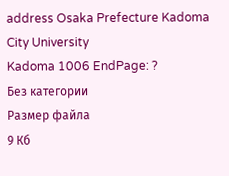address Osaka Prefecture Kadoma City University
Kadoma 1006 EndPage: ?
Без категории
Размер файла
9 Кб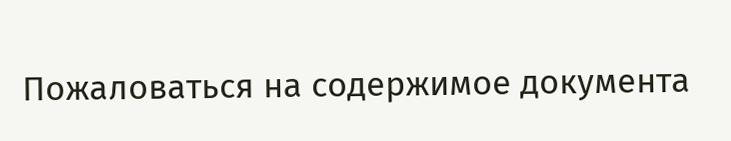Пожаловаться на содержимое документа